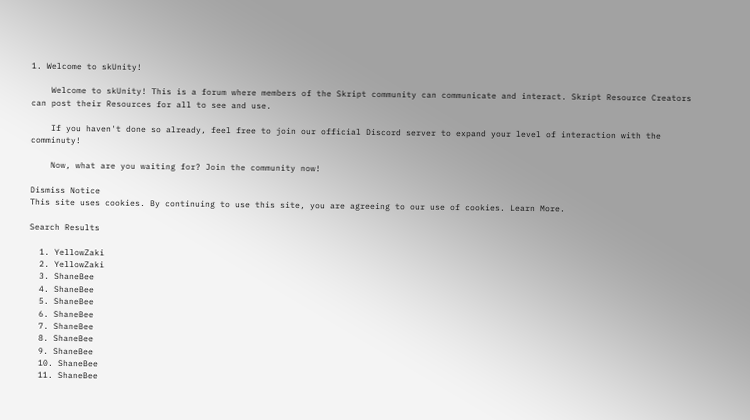1. Welcome to skUnity!

    Welcome to skUnity! This is a forum where members of the Skript community can communicate and interact. Skript Resource Creators can post their Resources for all to see and use.

    If you haven't done so already, feel free to join our official Discord server to expand your level of interaction with the comminuty!

    Now, what are you waiting for? Join the community now!

Dismiss Notice
This site uses cookies. By continuing to use this site, you are agreeing to our use of cookies. Learn More.

Search Results

  1. YellowZaki
  2. YellowZaki
  3. ShaneBee
  4. ShaneBee
  5. ShaneBee
  6. ShaneBee
  7. ShaneBee
  8. ShaneBee
  9. ShaneBee
  10. ShaneBee
  11. ShaneBee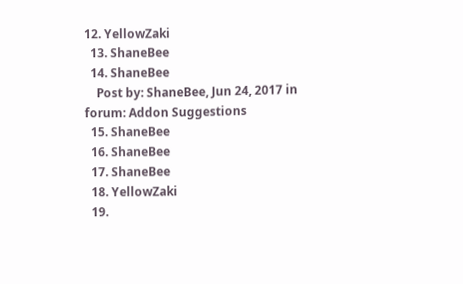12. YellowZaki
  13. ShaneBee
  14. ShaneBee
    Post by: ShaneBee, Jun 24, 2017 in forum: Addon Suggestions
  15. ShaneBee
  16. ShaneBee
  17. ShaneBee
  18. YellowZaki
  19.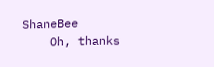ShaneBee
    Oh, thanks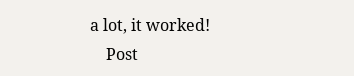a lot, it worked!
    Post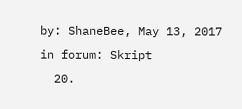by: ShaneBee, May 13, 2017 in forum: Skript
  20.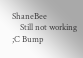ShaneBee
    Still not working ;C Bump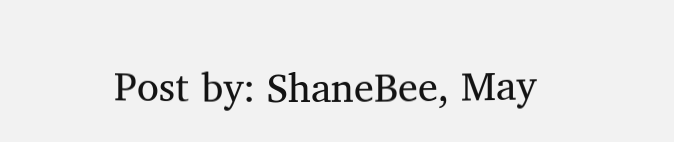Post by: ShaneBee, May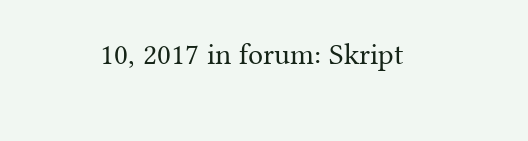10, 2017 in forum: Skript